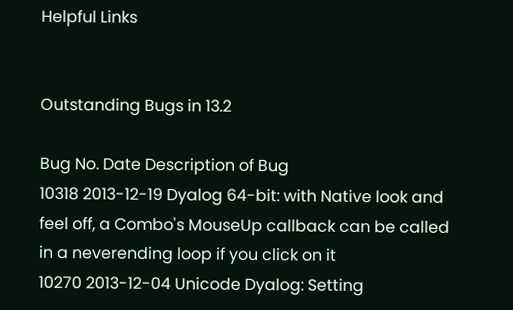Helpful Links


Outstanding Bugs in 13.2

Bug No. Date Description of Bug
10318 2013-12-19 Dyalog 64-bit: with Native look and feel off, a Combo's MouseUp callback can be called in a neverending loop if you click on it
10270 2013-12-04 Unicode Dyalog: Setting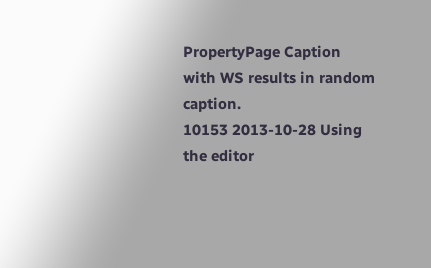PropertyPage Caption with WS results in random caption.
10153 2013-10-28 Using the editor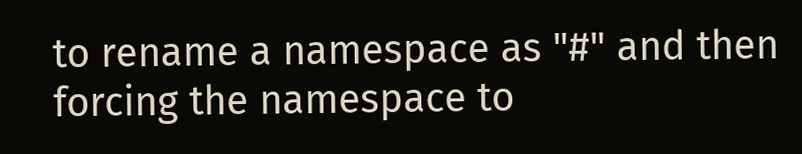to rename a namespace as "#" and then forcing the namespace to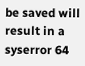be saved will result in a syserror 64